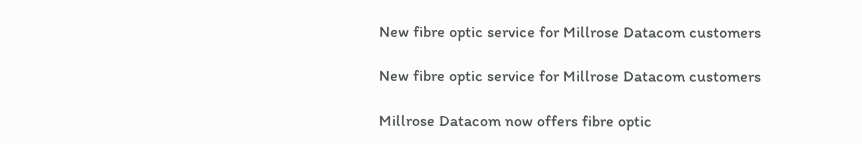New fibre optic service for Millrose Datacom customers

New fibre optic service for Millrose Datacom customers

Millrose Datacom now offers fibre optic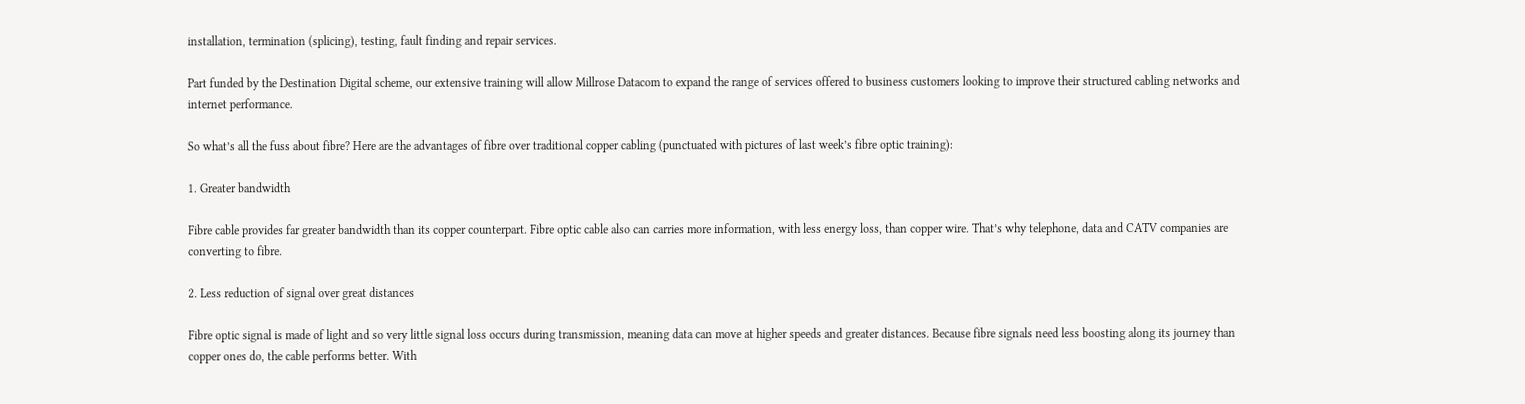installation, termination (splicing), testing, fault finding and repair services.

Part funded by the Destination Digital scheme, our extensive training will allow Millrose Datacom to expand the range of services offered to business customers looking to improve their structured cabling networks and internet performance.

So what’s all the fuss about fibre? Here are the advantages of fibre over traditional copper cabling (punctuated with pictures of last week’s fibre optic training):

1. Greater bandwidth

Fibre cable provides far greater bandwidth than its copper counterpart. Fibre optic cable also can carries more information, with less energy loss, than copper wire. That’s why telephone, data and CATV companies are converting to fibre.

2. Less reduction of signal over great distances

Fibre optic signal is made of light and so very little signal loss occurs during transmission, meaning data can move at higher speeds and greater distances. Because fibre signals need less boosting along its journey than copper ones do, the cable performs better. With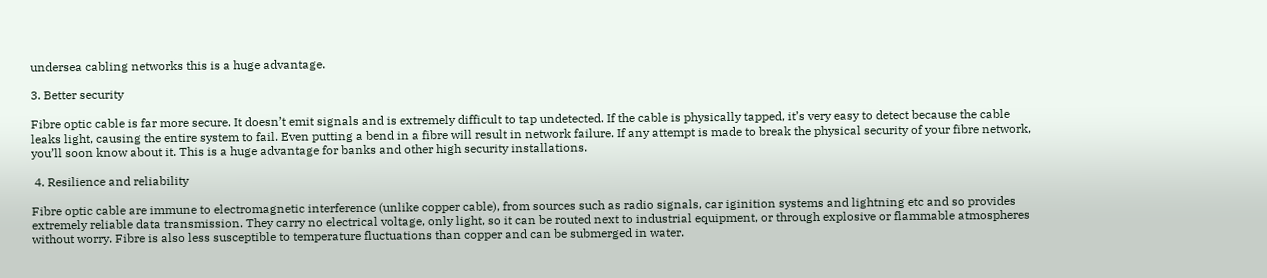undersea cabling networks this is a huge advantage.

3. Better security

Fibre optic cable is far more secure. It doesn’t emit signals and is extremely difficult to tap undetected. If the cable is physically tapped, it’s very easy to detect because the cable leaks light, causing the entire system to fail. Even putting a bend in a fibre will result in network failure. If any attempt is made to break the physical security of your fibre network, you’ll soon know about it. This is a huge advantage for banks and other high security installations.

 4. Resilience and reliability

Fibre optic cable are immune to electromagnetic interference (unlike copper cable), from sources such as radio signals, car iginition systems and lightning etc and so provides extremely reliable data transmission. They carry no electrical voltage, only light, so it can be routed next to industrial equipment, or through explosive or flammable atmospheres without worry. Fibre is also less susceptible to temperature fluctuations than copper and can be submerged in water.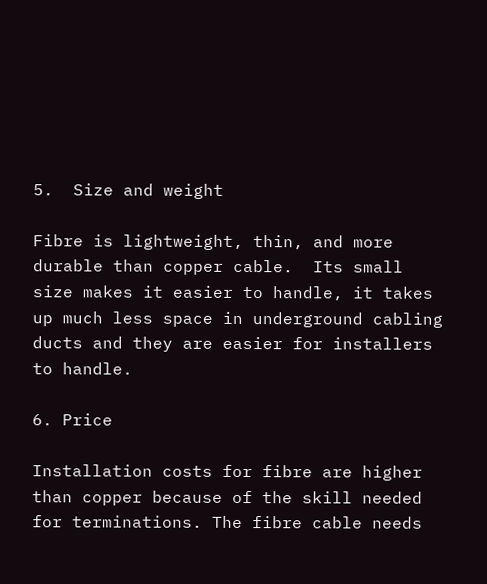5.  Size and weight

Fibre is lightweight, thin, and more durable than copper cable.  Its small size makes it easier to handle, it takes up much less space in underground cabling ducts and they are easier for installers to handle.

6. Price

Installation costs for fibre are higher than copper because of the skill needed for terminations. The fibre cable needs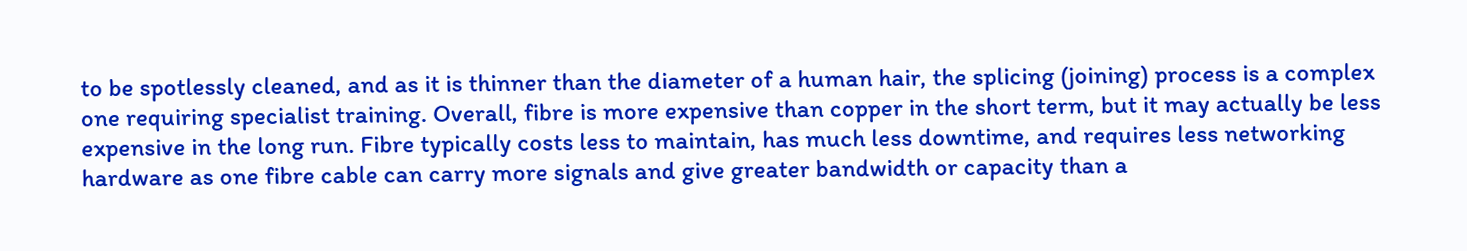to be spotlessly cleaned, and as it is thinner than the diameter of a human hair, the splicing (joining) process is a complex one requiring specialist training. Overall, fibre is more expensive than copper in the short term, but it may actually be less expensive in the long run. Fibre typically costs less to maintain, has much less downtime, and requires less networking hardware as one fibre cable can carry more signals and give greater bandwidth or capacity than a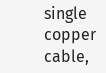single copper cable,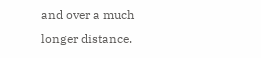and over a much longer distance.